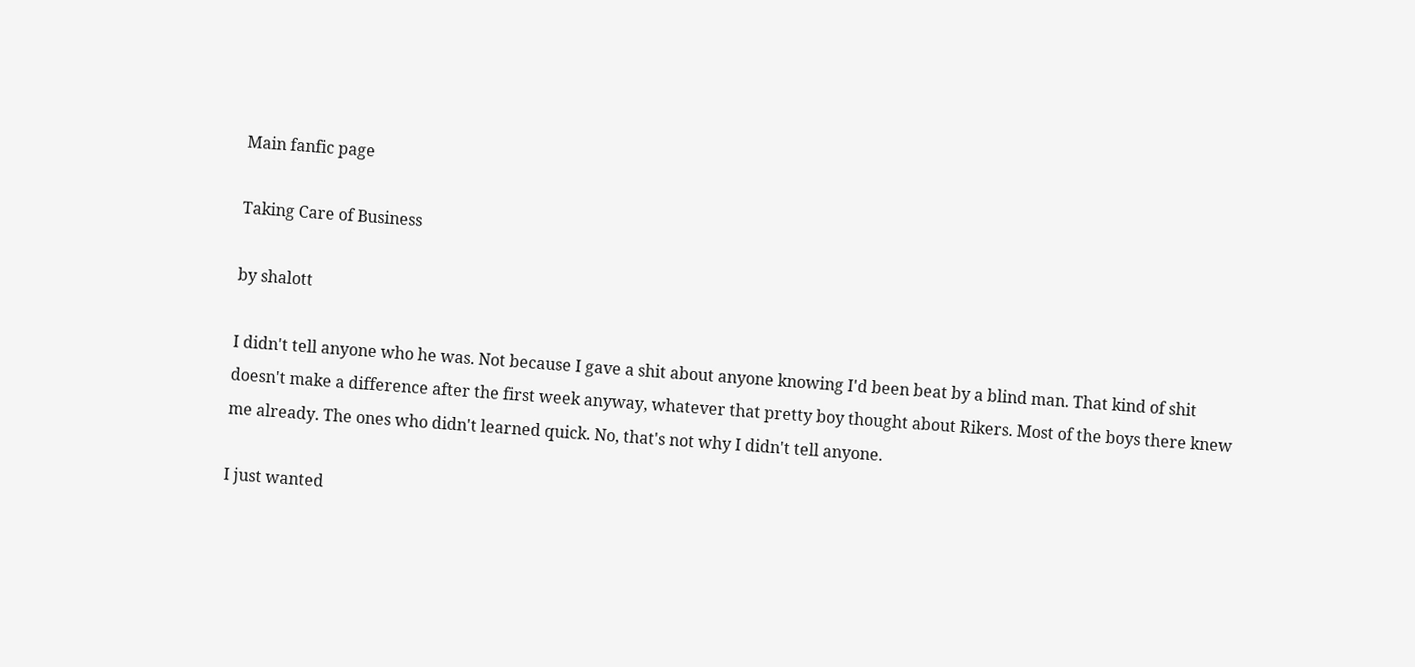Main fanfic page

Taking Care of Business

by shalott

I didn't tell anyone who he was. Not because I gave a shit about anyone knowing I'd been beat by a blind man. That kind of shit doesn't make a difference after the first week anyway, whatever that pretty boy thought about Rikers. Most of the boys there knew me already. The ones who didn't learned quick. No, that's not why I didn't tell anyone.

I just wanted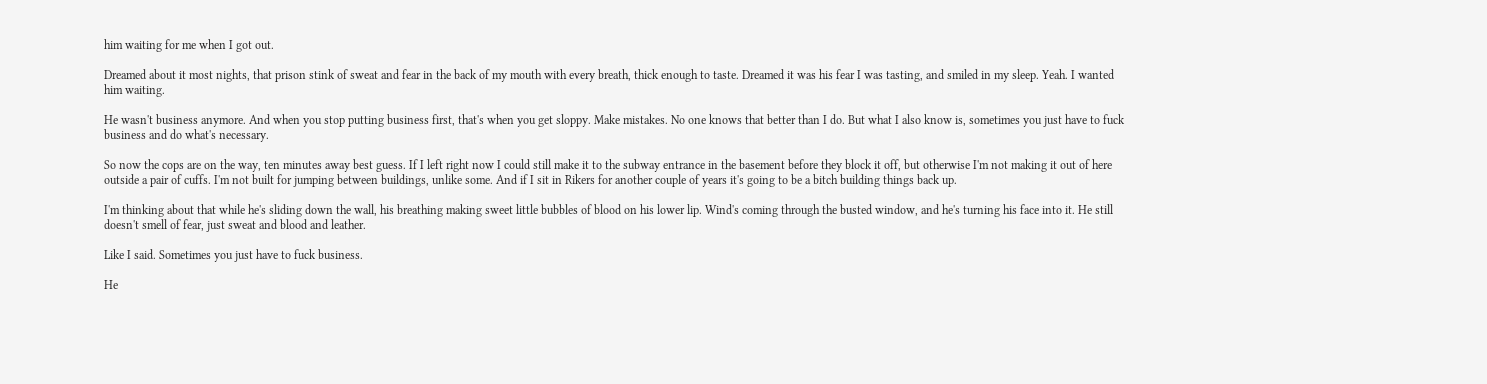him waiting for me when I got out.

Dreamed about it most nights, that prison stink of sweat and fear in the back of my mouth with every breath, thick enough to taste. Dreamed it was his fear I was tasting, and smiled in my sleep. Yeah. I wanted him waiting.

He wasn't business anymore. And when you stop putting business first, that's when you get sloppy. Make mistakes. No one knows that better than I do. But what I also know is, sometimes you just have to fuck business and do what's necessary.

So now the cops are on the way, ten minutes away best guess. If I left right now I could still make it to the subway entrance in the basement before they block it off, but otherwise I'm not making it out of here outside a pair of cuffs. I'm not built for jumping between buildings, unlike some. And if I sit in Rikers for another couple of years it's going to be a bitch building things back up.

I'm thinking about that while he's sliding down the wall, his breathing making sweet little bubbles of blood on his lower lip. Wind's coming through the busted window, and he's turning his face into it. He still doesn't smell of fear, just sweat and blood and leather.

Like I said. Sometimes you just have to fuck business.

He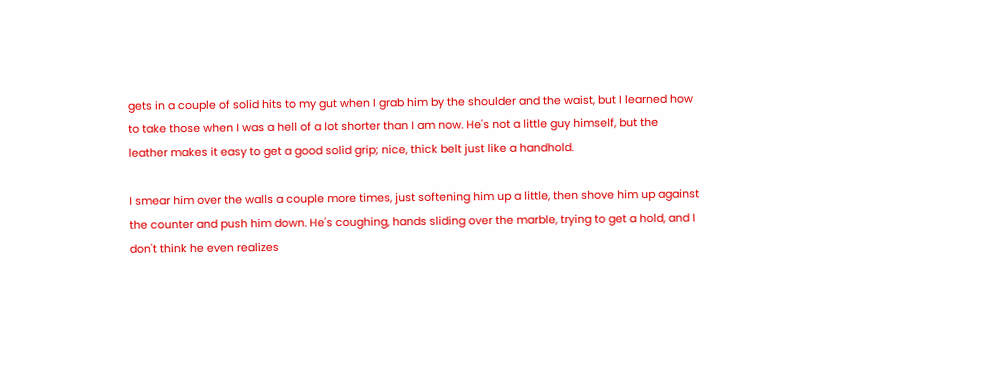gets in a couple of solid hits to my gut when I grab him by the shoulder and the waist, but I learned how to take those when I was a hell of a lot shorter than I am now. He's not a little guy himself, but the leather makes it easy to get a good solid grip; nice, thick belt just like a handhold.

I smear him over the walls a couple more times, just softening him up a little, then shove him up against the counter and push him down. He's coughing, hands sliding over the marble, trying to get a hold, and I don't think he even realizes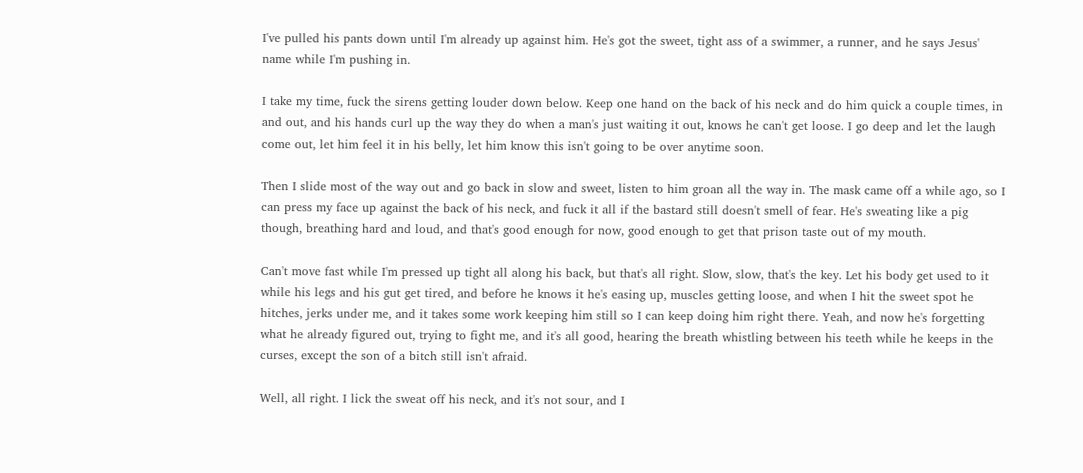I've pulled his pants down until I'm already up against him. He's got the sweet, tight ass of a swimmer, a runner, and he says Jesus' name while I'm pushing in.

I take my time, fuck the sirens getting louder down below. Keep one hand on the back of his neck and do him quick a couple times, in and out, and his hands curl up the way they do when a man's just waiting it out, knows he can't get loose. I go deep and let the laugh come out, let him feel it in his belly, let him know this isn't going to be over anytime soon.

Then I slide most of the way out and go back in slow and sweet, listen to him groan all the way in. The mask came off a while ago, so I can press my face up against the back of his neck, and fuck it all if the bastard still doesn't smell of fear. He's sweating like a pig though, breathing hard and loud, and that's good enough for now, good enough to get that prison taste out of my mouth.

Can't move fast while I'm pressed up tight all along his back, but that's all right. Slow, slow, that's the key. Let his body get used to it while his legs and his gut get tired, and before he knows it he's easing up, muscles getting loose, and when I hit the sweet spot he hitches, jerks under me, and it takes some work keeping him still so I can keep doing him right there. Yeah, and now he's forgetting what he already figured out, trying to fight me, and it's all good, hearing the breath whistling between his teeth while he keeps in the curses, except the son of a bitch still isn't afraid.

Well, all right. I lick the sweat off his neck, and it's not sour, and I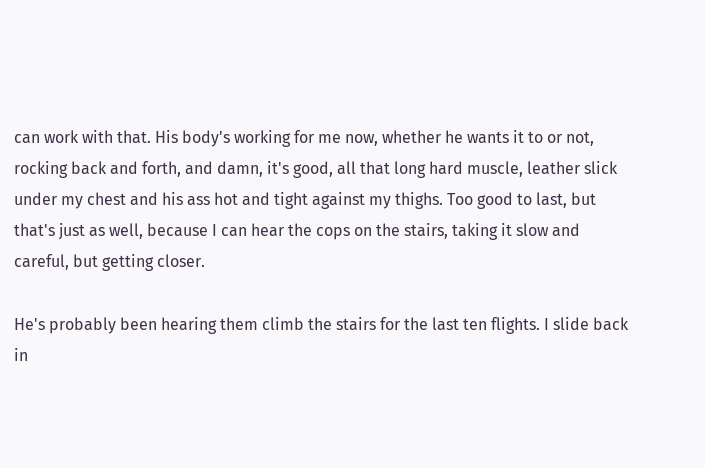can work with that. His body's working for me now, whether he wants it to or not, rocking back and forth, and damn, it's good, all that long hard muscle, leather slick under my chest and his ass hot and tight against my thighs. Too good to last, but that's just as well, because I can hear the cops on the stairs, taking it slow and careful, but getting closer.

He's probably been hearing them climb the stairs for the last ten flights. I slide back in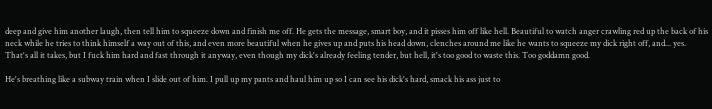deep and give him another laugh, then tell him to squeeze down and finish me off. He gets the message, smart boy, and it pisses him off like hell. Beautiful to watch anger crawling red up the back of his neck while he tries to think himself a way out of this, and even more beautiful when he gives up and puts his head down, clenches around me like he wants to squeeze my dick right off, and... yes. That's all it takes, but I fuck him hard and fast through it anyway, even though my dick's already feeling tender, but hell, it's too good to waste this. Too goddamn good.

He's breathing like a subway train when I slide out of him. I pull up my pants and haul him up so I can see his dick's hard, smack his ass just to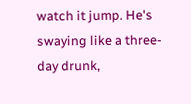watch it jump. He's swaying like a three-day drunk,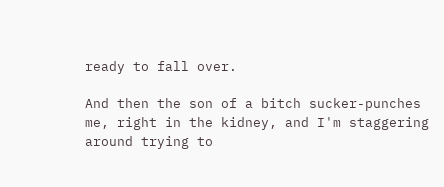ready to fall over.

And then the son of a bitch sucker-punches me, right in the kidney, and I'm staggering around trying to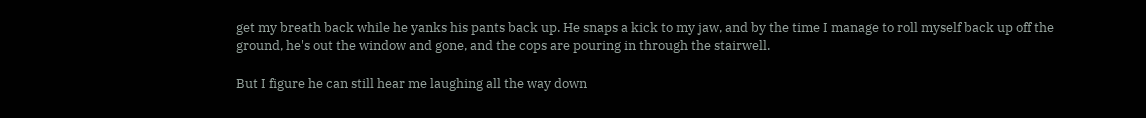get my breath back while he yanks his pants back up. He snaps a kick to my jaw, and by the time I manage to roll myself back up off the ground, he's out the window and gone, and the cops are pouring in through the stairwell.

But I figure he can still hear me laughing all the way down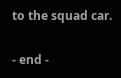to the squad car.

- end -